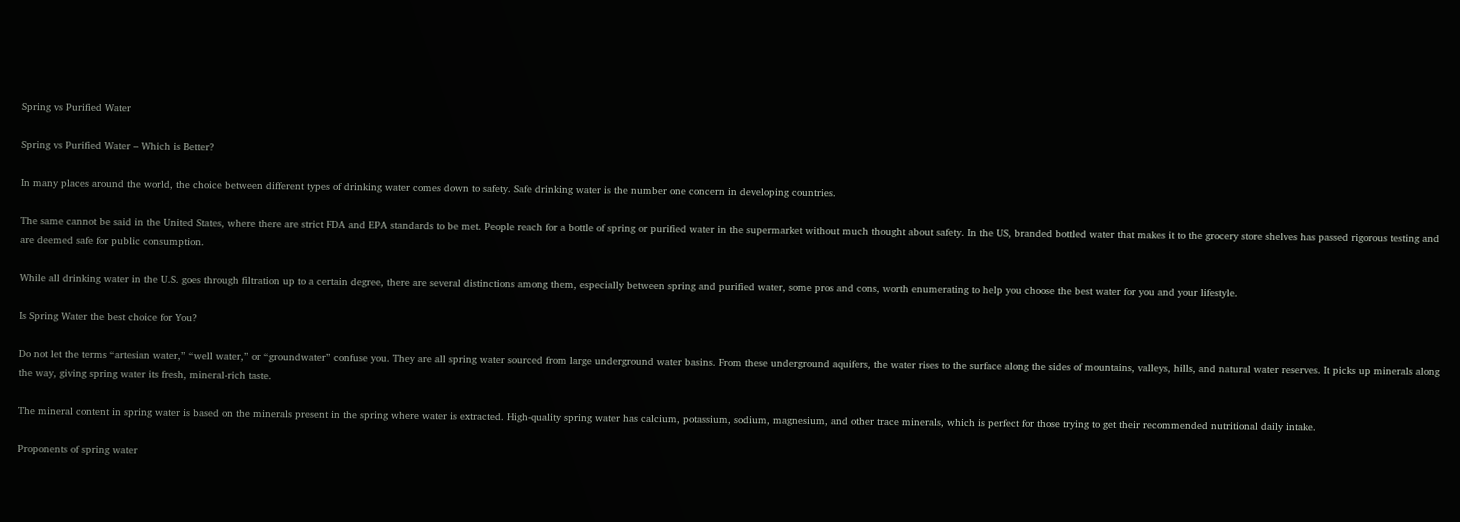Spring vs Purified Water

Spring vs Purified Water – Which is Better?

In many places around the world, the choice between different types of drinking water comes down to safety. Safe drinking water is the number one concern in developing countries.

The same cannot be said in the United States, where there are strict FDA and EPA standards to be met. People reach for a bottle of spring or purified water in the supermarket without much thought about safety. In the US, branded bottled water that makes it to the grocery store shelves has passed rigorous testing and are deemed safe for public consumption.

While all drinking water in the U.S. goes through filtration up to a certain degree, there are several distinctions among them, especially between spring and purified water, some pros and cons, worth enumerating to help you choose the best water for you and your lifestyle.

Is Spring Water the best choice for You?

Do not let the terms “artesian water,” “well water,” or “groundwater” confuse you. They are all spring water sourced from large underground water basins. From these underground aquifers, the water rises to the surface along the sides of mountains, valleys, hills, and natural water reserves. It picks up minerals along the way, giving spring water its fresh, mineral-rich taste.

The mineral content in spring water is based on the minerals present in the spring where water is extracted. High-quality spring water has calcium, potassium, sodium, magnesium, and other trace minerals, which is perfect for those trying to get their recommended nutritional daily intake.

Proponents of spring water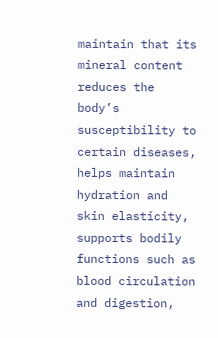maintain that its mineral content reduces the body’s susceptibility to certain diseases, helps maintain hydration and skin elasticity, supports bodily functions such as blood circulation and digestion,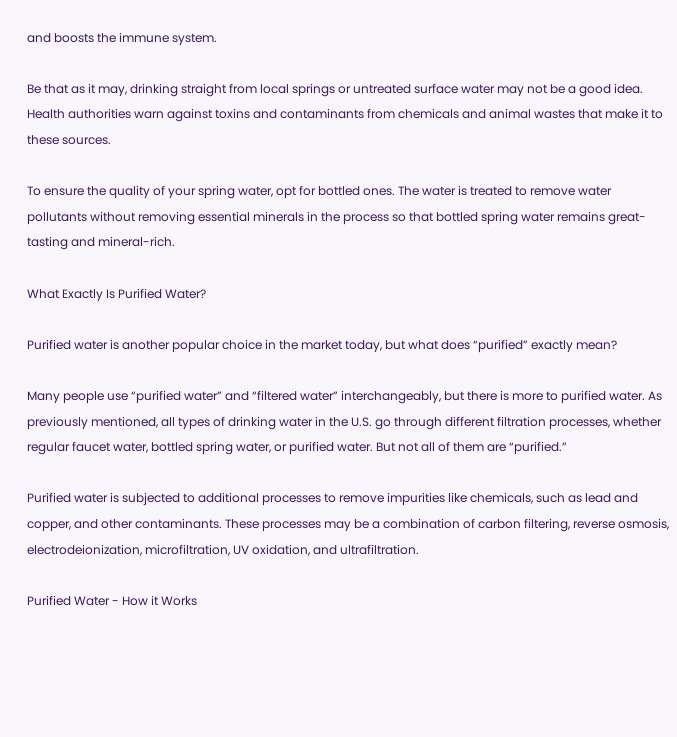and boosts the immune system.

Be that as it may, drinking straight from local springs or untreated surface water may not be a good idea. Health authorities warn against toxins and contaminants from chemicals and animal wastes that make it to these sources.

To ensure the quality of your spring water, opt for bottled ones. The water is treated to remove water pollutants without removing essential minerals in the process so that bottled spring water remains great-tasting and mineral-rich.

What Exactly Is Purified Water?

Purified water is another popular choice in the market today, but what does “purified” exactly mean?

Many people use “purified water” and “filtered water” interchangeably, but there is more to purified water. As previously mentioned, all types of drinking water in the U.S. go through different filtration processes, whether regular faucet water, bottled spring water, or purified water. But not all of them are “purified.”

Purified water is subjected to additional processes to remove impurities like chemicals, such as lead and copper, and other contaminants. These processes may be a combination of carbon filtering, reverse osmosis, electrodeionization, microfiltration, UV oxidation, and ultrafiltration.

Purified Water - How it Works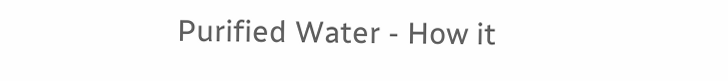Purified Water - How it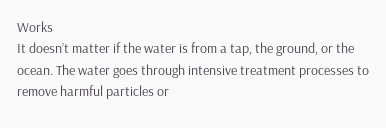Works
It doesn’t matter if the water is from a tap, the ground, or the ocean. The water goes through intensive treatment processes to remove harmful particles or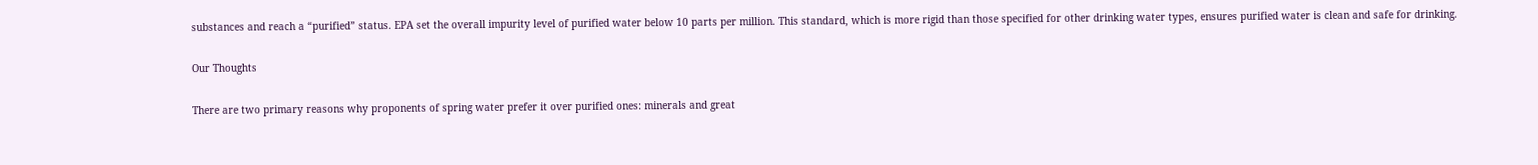substances and reach a “purified” status. EPA set the overall impurity level of purified water below 10 parts per million. This standard, which is more rigid than those specified for other drinking water types, ensures purified water is clean and safe for drinking.

Our Thoughts

There are two primary reasons why proponents of spring water prefer it over purified ones: minerals and great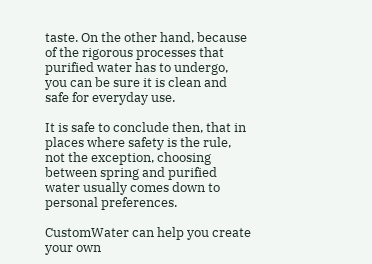taste. On the other hand, because of the rigorous processes that purified water has to undergo, you can be sure it is clean and safe for everyday use.

It is safe to conclude then, that in places where safety is the rule, not the exception, choosing between spring and purified water usually comes down to personal preferences.

CustomWater can help you create your own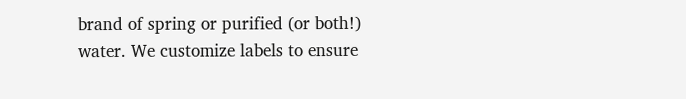brand of spring or purified (or both!) water. We customize labels to ensure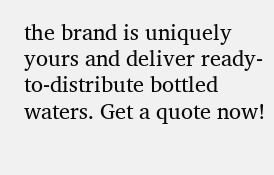the brand is uniquely yours and deliver ready-to-distribute bottled waters. Get a quote now!